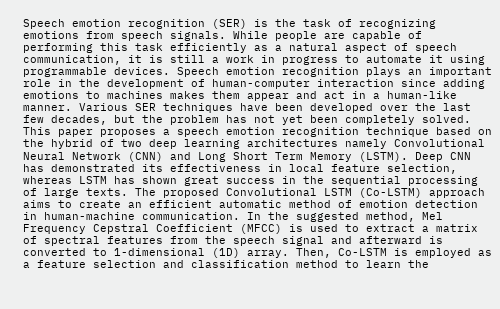Speech emotion recognition (SER) is the task of recognizing emotions from speech signals. While people are capable of performing this task efficiently as a natural aspect of speech communication, it is still a work in progress to automate it using programmable devices. Speech emotion recognition plays an important role in the development of human-computer interaction since adding emotions to machines makes them appear and act in a human-like manner. Various SER techniques have been developed over the last few decades, but the problem has not yet been completely solved. This paper proposes a speech emotion recognition technique based on the hybrid of two deep learning architectures namely Convolutional Neural Network (CNN) and Long Short Term Memory (LSTM). Deep CNN has demonstrated its effectiveness in local feature selection, whereas LSTM has shown great success in the sequential processing of large texts. The proposed Convolutional LSTM (Co-LSTM) approach aims to create an efficient automatic method of emotion detection in human-machine communication. In the suggested method, Mel Frequency Cepstral Coefficient (MFCC) is used to extract a matrix of spectral features from the speech signal and afterward is converted to 1-dimensional (1D) array. Then, Co-LSTM is employed as a feature selection and classification method to learn the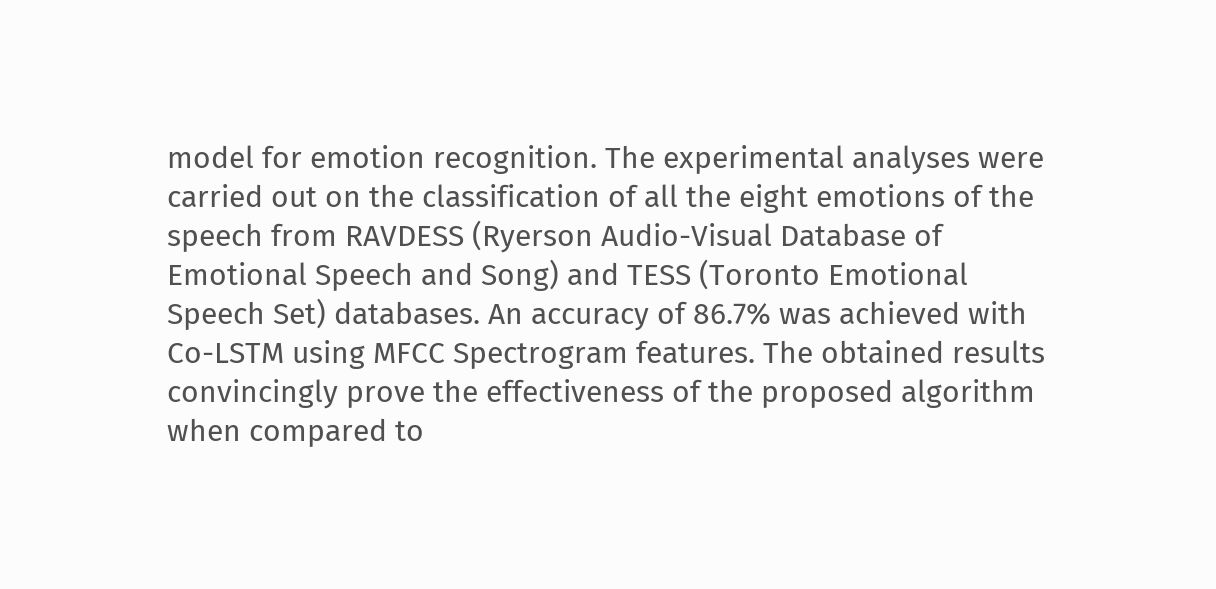model for emotion recognition. The experimental analyses were carried out on the classification of all the eight emotions of the speech from RAVDESS (Ryerson Audio-Visual Database of Emotional Speech and Song) and TESS (Toronto Emotional Speech Set) databases. An accuracy of 86.7% was achieved with Co-LSTM using MFCC Spectrogram features. The obtained results convincingly prove the effectiveness of the proposed algorithm when compared to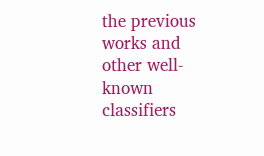the previous works and other well-known classifiers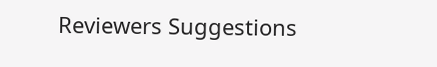Reviewers Suggestions